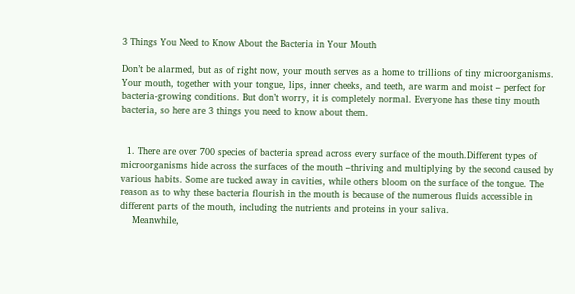3 Things You Need to Know About the Bacteria in Your Mouth

Don’t be alarmed, but as of right now, your mouth serves as a home to trillions of tiny microorganisms. Your mouth, together with your tongue, lips, inner cheeks, and teeth, are warm and moist – perfect for bacteria-growing conditions. But don’t worry, it is completely normal. Everyone has these tiny mouth bacteria, so here are 3 things you need to know about them.


  1. There are over 700 species of bacteria spread across every surface of the mouth.Different types of microorganisms hide across the surfaces of the mouth –thriving and multiplying by the second caused by various habits. Some are tucked away in cavities, while others bloom on the surface of the tongue. The reason as to why these bacteria flourish in the mouth is because of the numerous fluids accessible in different parts of the mouth, including the nutrients and proteins in your saliva.
    Meanwhile,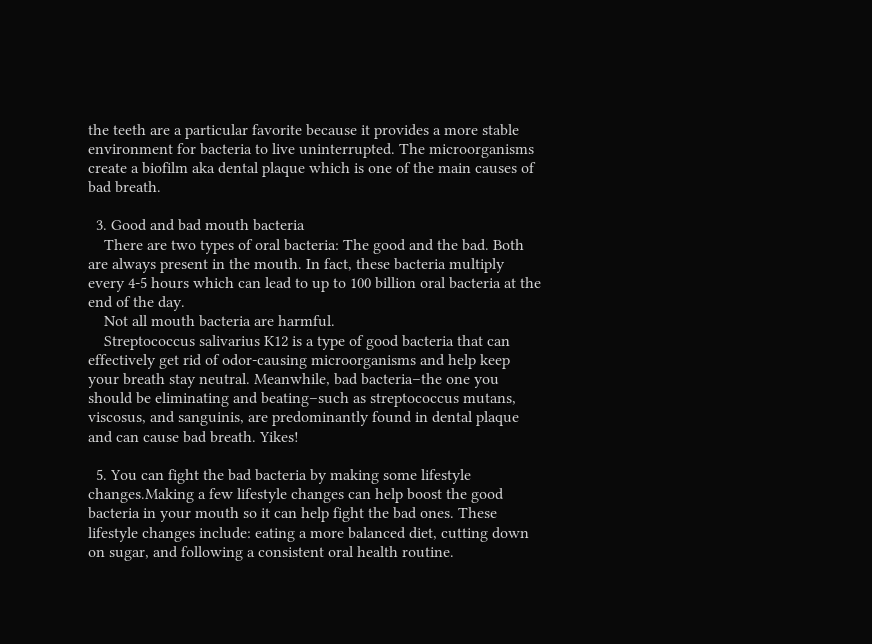the teeth are a particular favorite because it provides a more stable environment for bacteria to live uninterrupted. The microorganisms create a biofilm aka dental plaque which is one of the main causes of bad breath.

  3. Good and bad mouth bacteria
    There are two types of oral bacteria: The good and the bad. Both are always present in the mouth. In fact, these bacteria multiply every 4-5 hours which can lead to up to 100 billion oral bacteria at the end of the day.
    Not all mouth bacteria are harmful.
    Streptococcus salivarius K12 is a type of good bacteria that can effectively get rid of odor-causing microorganisms and help keep your breath stay neutral. Meanwhile, bad bacteria–the one you should be eliminating and beating–such as streptococcus mutans, viscosus, and sanguinis, are predominantly found in dental plaque and can cause bad breath. Yikes!

  5. You can fight the bad bacteria by making some lifestyle changes.Making a few lifestyle changes can help boost the good bacteria in your mouth so it can help fight the bad ones. These lifestyle changes include: eating a more balanced diet, cutting down on sugar, and following a consistent oral health routine.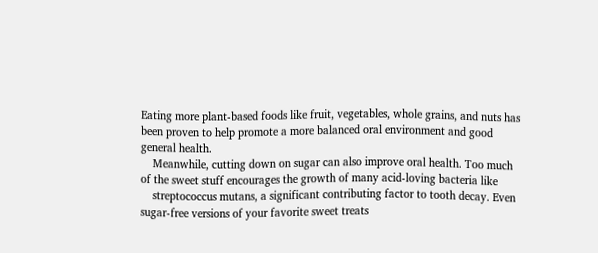Eating more plant-based foods like fruit, vegetables, whole grains, and nuts has been proven to help promote a more balanced oral environment and good general health.
    Meanwhile, cutting down on sugar can also improve oral health. Too much of the sweet stuff encourages the growth of many acid-loving bacteria like
    streptococcus mutans, a significant contributing factor to tooth decay. Even sugar-free versions of your favorite sweet treats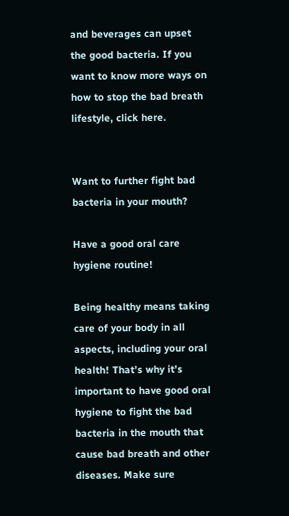and beverages can upset the good bacteria. If you want to know more ways on how to stop the bad breath lifestyle, click here.


Want to further fight bad bacteria in your mouth?

Have a good oral care hygiene routine!

Being healthy means taking care of your body in all aspects, including your oral health! That’s why it’s important to have good oral hygiene to fight the bad bacteria in the mouth that cause bad breath and other diseases. Make sure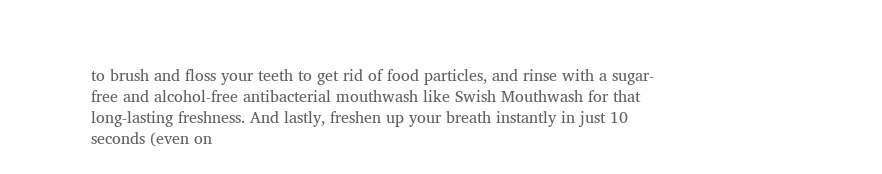to brush and floss your teeth to get rid of food particles, and rinse with a sugar-free and alcohol-free antibacterial mouthwash like Swish Mouthwash for that long-lasting freshness. And lastly, freshen up your breath instantly in just 10 seconds (even on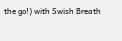the go!) with Swish Breath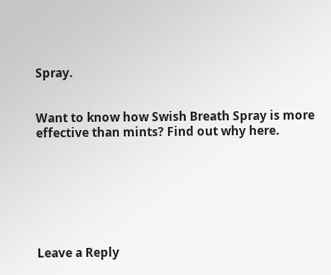Spray.


Want to know how Swish Breath Spray is more effective than mints? Find out why here.







Leave a Reply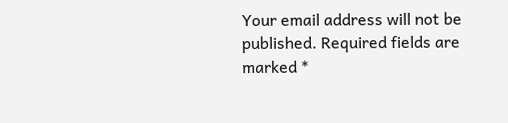Your email address will not be published. Required fields are marked *